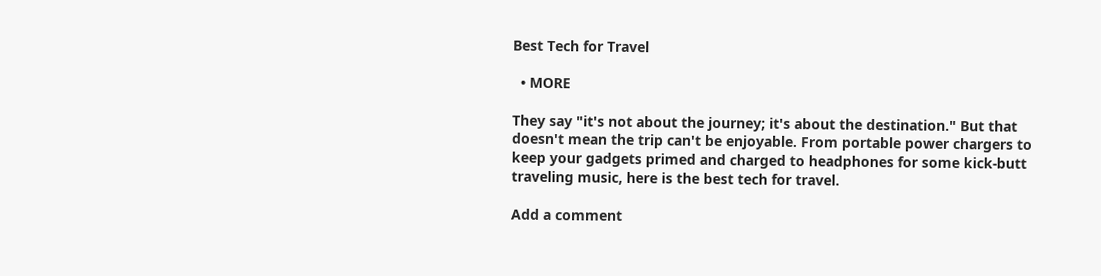Best Tech for Travel

  • MORE

They say "it's not about the journey; it's about the destination." But that doesn't mean the trip can't be enjoyable. From portable power chargers to keep your gadgets primed and charged to headphones for some kick-butt traveling music, here is the best tech for travel.

Add a comment